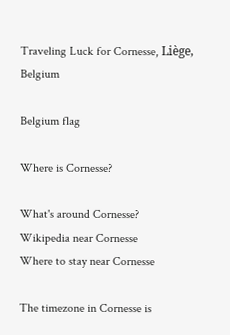Traveling Luck for Cornesse, Liège, Belgium

Belgium flag

Where is Cornesse?

What's around Cornesse?
Wikipedia near Cornesse
Where to stay near Cornesse

The timezone in Cornesse is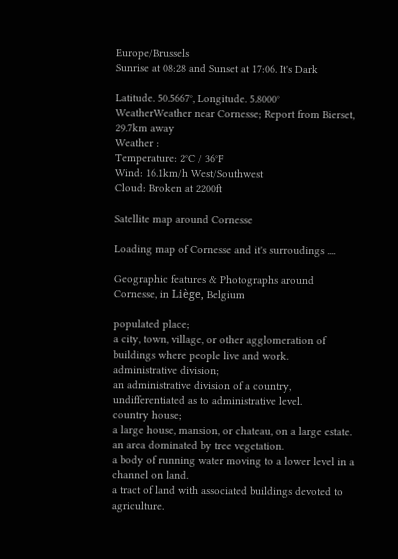Europe/Brussels
Sunrise at 08:28 and Sunset at 17:06. It's Dark

Latitude. 50.5667°, Longitude. 5.8000°
WeatherWeather near Cornesse; Report from Bierset, 29.7km away
Weather :
Temperature: 2°C / 36°F
Wind: 16.1km/h West/Southwest
Cloud: Broken at 2200ft

Satellite map around Cornesse

Loading map of Cornesse and it's surroudings ....

Geographic features & Photographs around Cornesse, in Liège, Belgium

populated place;
a city, town, village, or other agglomeration of buildings where people live and work.
administrative division;
an administrative division of a country, undifferentiated as to administrative level.
country house;
a large house, mansion, or chateau, on a large estate.
an area dominated by tree vegetation.
a body of running water moving to a lower level in a channel on land.
a tract of land with associated buildings devoted to agriculture.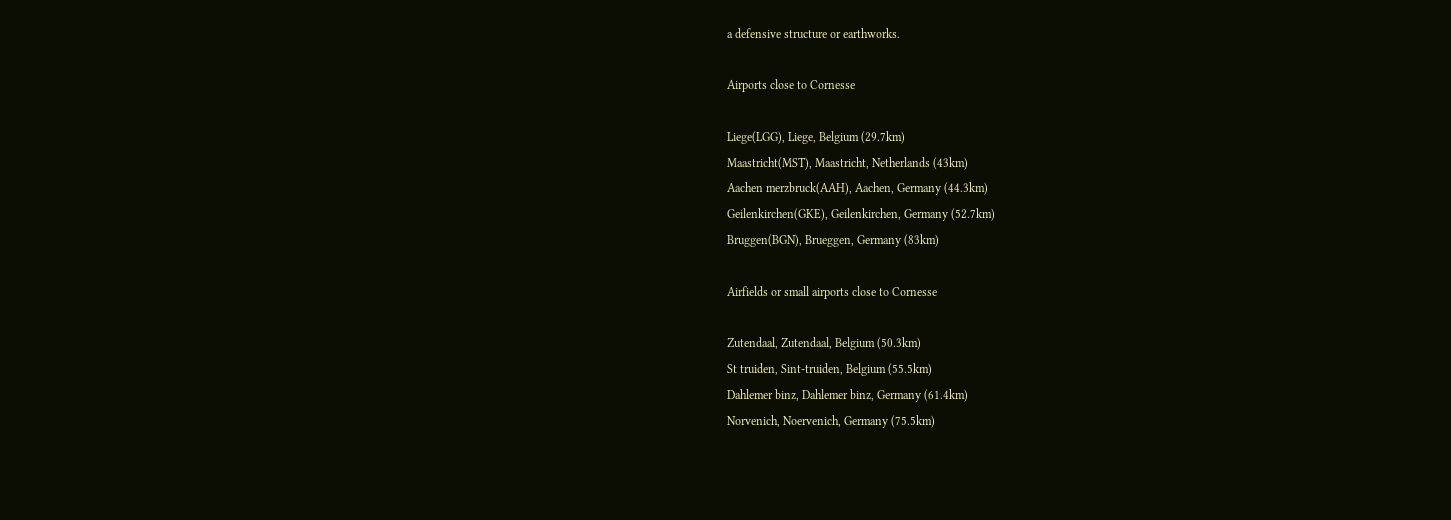a defensive structure or earthworks.

Airports close to Cornesse

Liege(LGG), Liege, Belgium (29.7km)
Maastricht(MST), Maastricht, Netherlands (43km)
Aachen merzbruck(AAH), Aachen, Germany (44.3km)
Geilenkirchen(GKE), Geilenkirchen, Germany (52.7km)
Bruggen(BGN), Brueggen, Germany (83km)

Airfields or small airports close to Cornesse

Zutendaal, Zutendaal, Belgium (50.3km)
St truiden, Sint-truiden, Belgium (55.5km)
Dahlemer binz, Dahlemer binz, Germany (61.4km)
Norvenich, Noervenich, Germany (75.5km)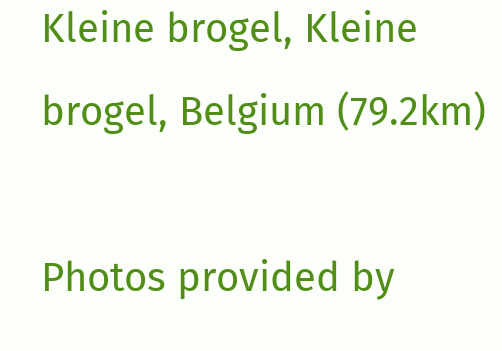Kleine brogel, Kleine brogel, Belgium (79.2km)

Photos provided by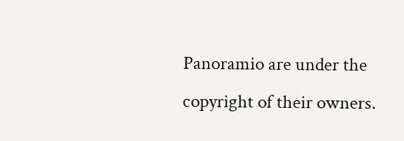Panoramio are under the copyright of their owners.